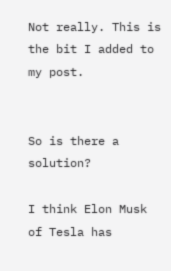Not really. This is the bit I added to my post.


So is there a solution?

I think Elon Musk of Tesla has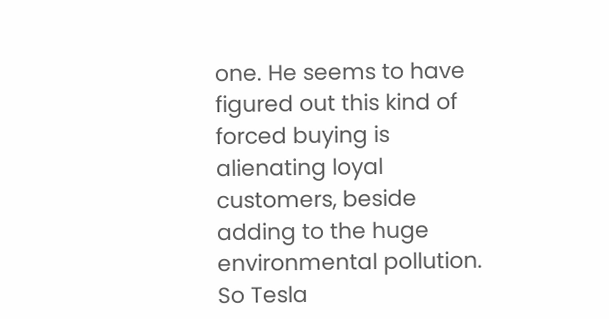one. He seems to have figured out this kind of forced buying is alienating loyal customers, beside adding to the huge environmental pollution. So Tesla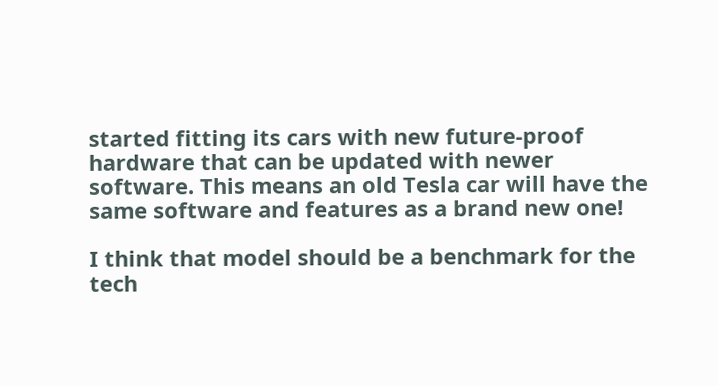started fitting its cars with new future-proof hardware that can be updated with newer software. This means an old Tesla car will have the same software and features as a brand new one!

I think that model should be a benchmark for the tech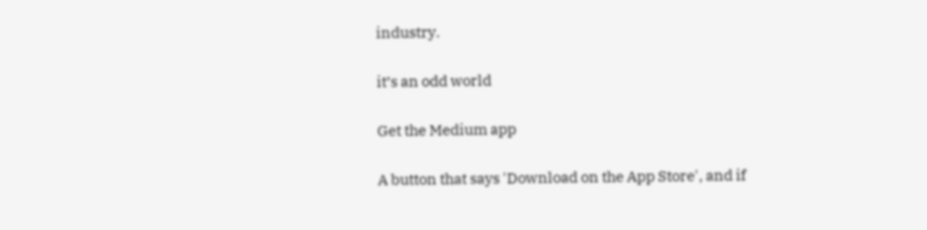industry.

it’s an odd world

Get the Medium app

A button that says 'Download on the App Store', and if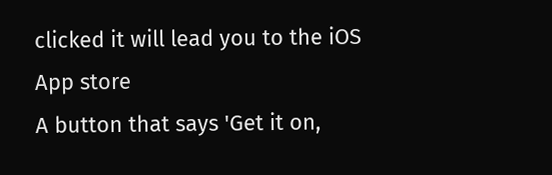clicked it will lead you to the iOS App store
A button that says 'Get it on,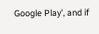Google Play', and if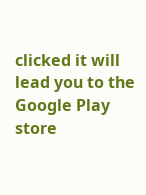clicked it will lead you to the Google Play store